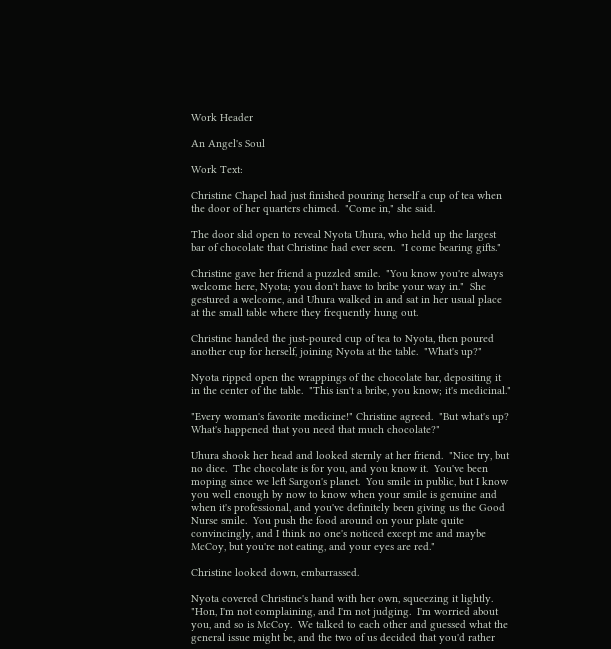Work Header

An Angel's Soul

Work Text:

Christine Chapel had just finished pouring herself a cup of tea when the door of her quarters chimed.  "Come in," she said.

The door slid open to reveal Nyota Uhura, who held up the largest bar of chocolate that Christine had ever seen.  "I come bearing gifts."

Christine gave her friend a puzzled smile.  "You know you're always welcome here, Nyota; you don't have to bribe your way in."  She gestured a welcome, and Uhura walked in and sat in her usual place at the small table where they frequently hung out.

Christine handed the just-poured cup of tea to Nyota, then poured another cup for herself, joining Nyota at the table.  "What's up?"

Nyota ripped open the wrappings of the chocolate bar, depositing it in the center of the table.  "This isn't a bribe, you know; it's medicinal."

"Every woman's favorite medicine!" Christine agreed.  "But what's up?  What's happened that you need that much chocolate?"

Uhura shook her head and looked sternly at her friend.  "Nice try, but no dice.  The chocolate is for you, and you know it.  You've been moping since we left Sargon's planet.  You smile in public, but I know you well enough by now to know when your smile is genuine and when it's professional, and you've definitely been giving us the Good Nurse smile.  You push the food around on your plate quite convincingly, and I think no one's noticed except me and maybe McCoy, but you're not eating, and your eyes are red."

Christine looked down, embarrassed.

Nyota covered Christine's hand with her own, squeezing it lightly.  "Hon, I'm not complaining, and I'm not judging.  I'm worried about you, and so is McCoy.  We talked to each other and guessed what the general issue might be, and the two of us decided that you'd rather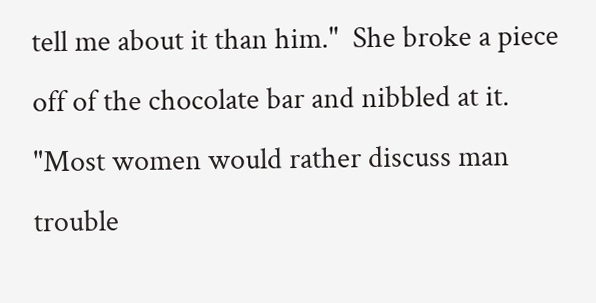tell me about it than him."  She broke a piece off of the chocolate bar and nibbled at it.  "Most women would rather discuss man trouble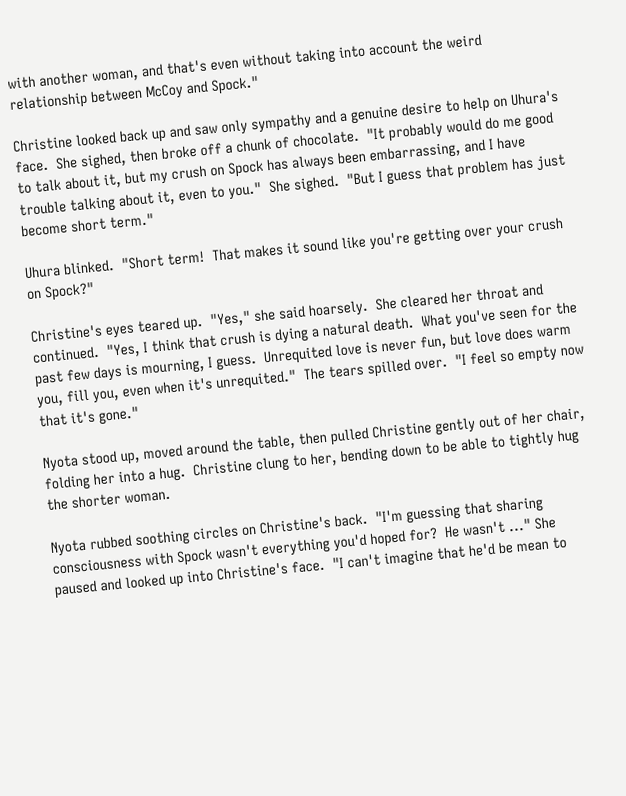with another woman, and that's even without taking into account the weird relationship between McCoy and Spock."

Christine looked back up and saw only sympathy and a genuine desire to help on Uhura's face.  She sighed, then broke off a chunk of chocolate.  "It probably would do me good to talk about it, but my crush on Spock has always been embarrassing, and I have trouble talking about it, even to you."  She sighed.  "But I guess that problem has just become short term."

Uhura blinked.  "Short term!  That makes it sound like you're getting over your crush on Spock?"

Christine's eyes teared up.  "Yes," she said hoarsely.  She cleared her throat and continued.  "Yes, I think that crush is dying a natural death.  What you've seen for the past few days is mourning, I guess.  Unrequited love is never fun, but love does warm you, fill you, even when it's unrequited."  The tears spilled over.  "I feel so empty now that it's gone."

Nyota stood up, moved around the table, then pulled Christine gently out of her chair, folding her into a hug.  Christine clung to her, bending down to be able to tightly hug the shorter woman.

Nyota rubbed soothing circles on Christine's back.  "I'm guessing that sharing consciousness with Spock wasn't everything you'd hoped for?  He wasn't ..." She paused and looked up into Christine's face.  "I can't imagine that he'd be mean to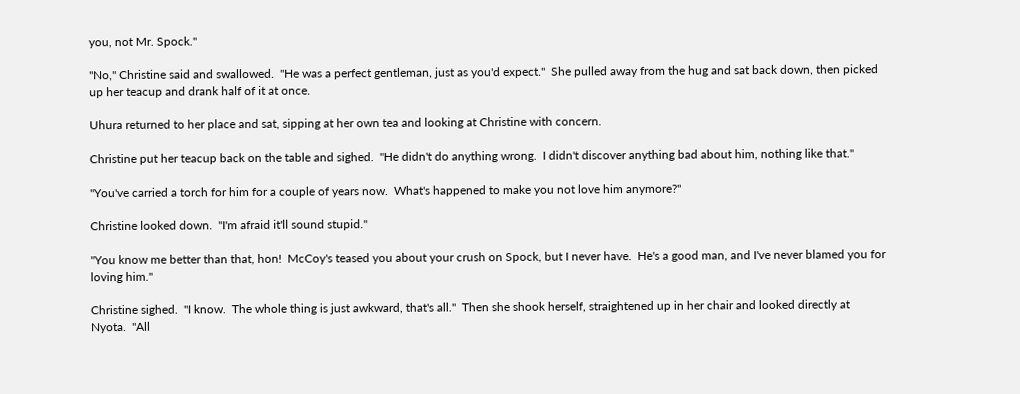you, not Mr. Spock."

"No," Christine said and swallowed.  "He was a perfect gentleman, just as you'd expect."  She pulled away from the hug and sat back down, then picked up her teacup and drank half of it at once.

Uhura returned to her place and sat, sipping at her own tea and looking at Christine with concern.

Christine put her teacup back on the table and sighed.  "He didn't do anything wrong.  I didn't discover anything bad about him, nothing like that."

"You've carried a torch for him for a couple of years now.  What's happened to make you not love him anymore?"

Christine looked down.  "I'm afraid it'll sound stupid."

"You know me better than that, hon!  McCoy's teased you about your crush on Spock, but I never have.  He's a good man, and I've never blamed you for loving him."

Christine sighed.  "I know.  The whole thing is just awkward, that's all."  Then she shook herself, straightened up in her chair and looked directly at Nyota.  "All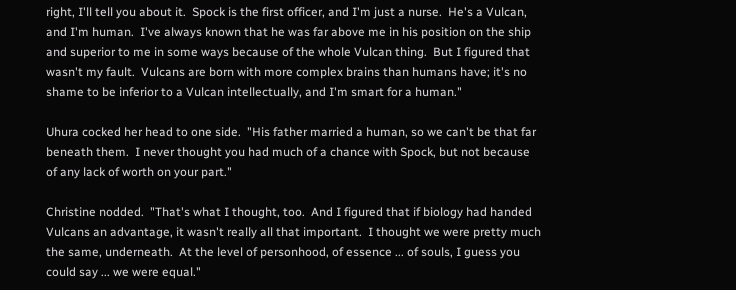right, I'll tell you about it.  Spock is the first officer, and I'm just a nurse.  He's a Vulcan, and I'm human.  I've always known that he was far above me in his position on the ship and superior to me in some ways because of the whole Vulcan thing.  But I figured that wasn't my fault.  Vulcans are born with more complex brains than humans have; it's no shame to be inferior to a Vulcan intellectually, and I'm smart for a human."

Uhura cocked her head to one side.  "His father married a human, so we can't be that far beneath them.  I never thought you had much of a chance with Spock, but not because of any lack of worth on your part."

Christine nodded.  "That's what I thought, too.  And I figured that if biology had handed Vulcans an advantage, it wasn't really all that important.  I thought we were pretty much the same, underneath.  At the level of personhood, of essence ... of souls, I guess you could say ... we were equal."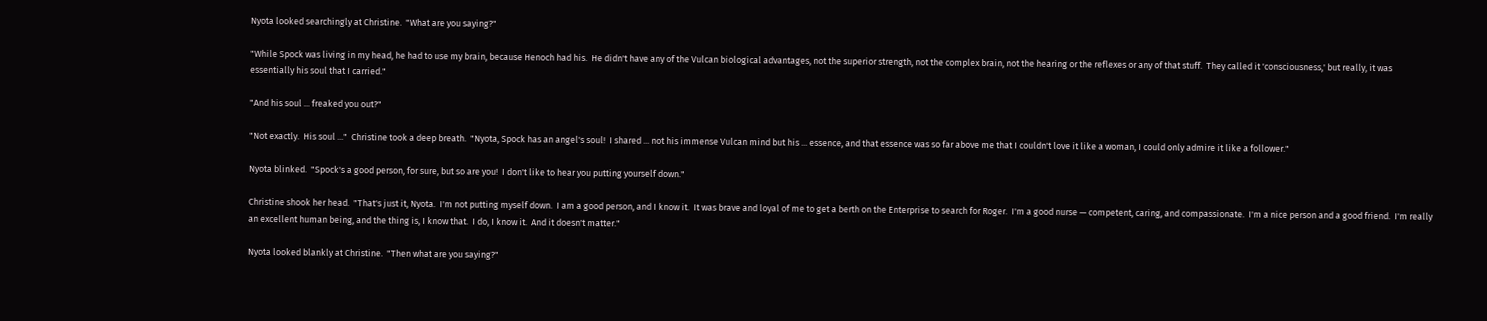Nyota looked searchingly at Christine.  "What are you saying?"

"While Spock was living in my head, he had to use my brain, because Henoch had his.  He didn't have any of the Vulcan biological advantages, not the superior strength, not the complex brain, not the hearing or the reflexes or any of that stuff.  They called it 'consciousness,' but really, it was essentially his soul that I carried."

"And his soul ... freaked you out?"

"Not exactly.  His soul ..."  Christine took a deep breath.  "Nyota, Spock has an angel's soul!  I shared ... not his immense Vulcan mind but his ... essence, and that essence was so far above me that I couldn't love it like a woman, I could only admire it like a follower."

Nyota blinked.  "Spock's a good person, for sure, but so are you!  I don't like to hear you putting yourself down."

Christine shook her head.  "That's just it, Nyota.  I'm not putting myself down.  I am a good person, and I know it.  It was brave and loyal of me to get a berth on the Enterprise to search for Roger.  I'm a good nurse — competent, caring, and compassionate.  I'm a nice person and a good friend.  I'm really an excellent human being, and the thing is, I know that.  I do, I know it.  And it doesn't matter."

Nyota looked blankly at Christine.  "Then what are you saying?"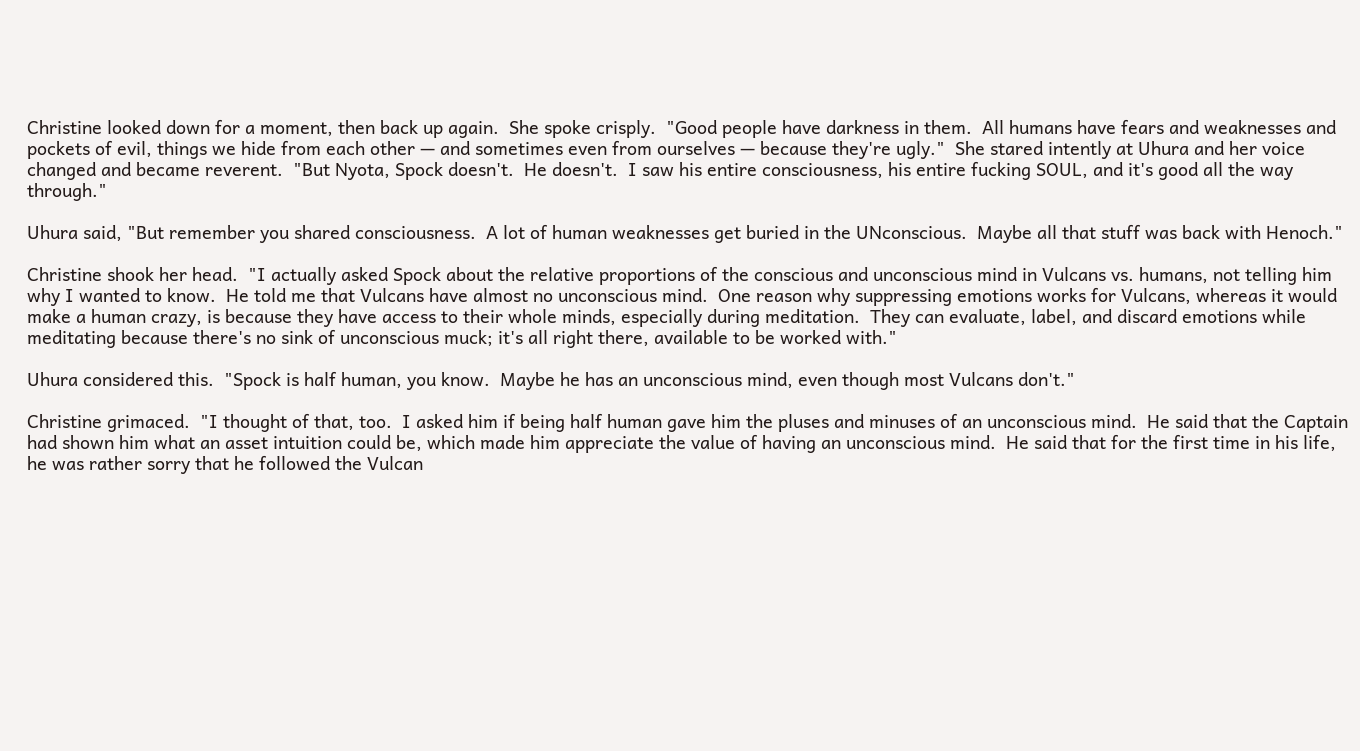Christine looked down for a moment, then back up again.  She spoke crisply.  "Good people have darkness in them.  All humans have fears and weaknesses and pockets of evil, things we hide from each other — and sometimes even from ourselves — because they're ugly."  She stared intently at Uhura and her voice changed and became reverent.  "But Nyota, Spock doesn't.  He doesn't.  I saw his entire consciousness, his entire fucking SOUL, and it's good all the way through."

Uhura said, "But remember you shared consciousness.  A lot of human weaknesses get buried in the UNconscious.  Maybe all that stuff was back with Henoch."

Christine shook her head.  "I actually asked Spock about the relative proportions of the conscious and unconscious mind in Vulcans vs. humans, not telling him why I wanted to know.  He told me that Vulcans have almost no unconscious mind.  One reason why suppressing emotions works for Vulcans, whereas it would make a human crazy, is because they have access to their whole minds, especially during meditation.  They can evaluate, label, and discard emotions while meditating because there's no sink of unconscious muck; it's all right there, available to be worked with."

Uhura considered this.  "Spock is half human, you know.  Maybe he has an unconscious mind, even though most Vulcans don't."

Christine grimaced.  "I thought of that, too.  I asked him if being half human gave him the pluses and minuses of an unconscious mind.  He said that the Captain had shown him what an asset intuition could be, which made him appreciate the value of having an unconscious mind.  He said that for the first time in his life, he was rather sorry that he followed the Vulcan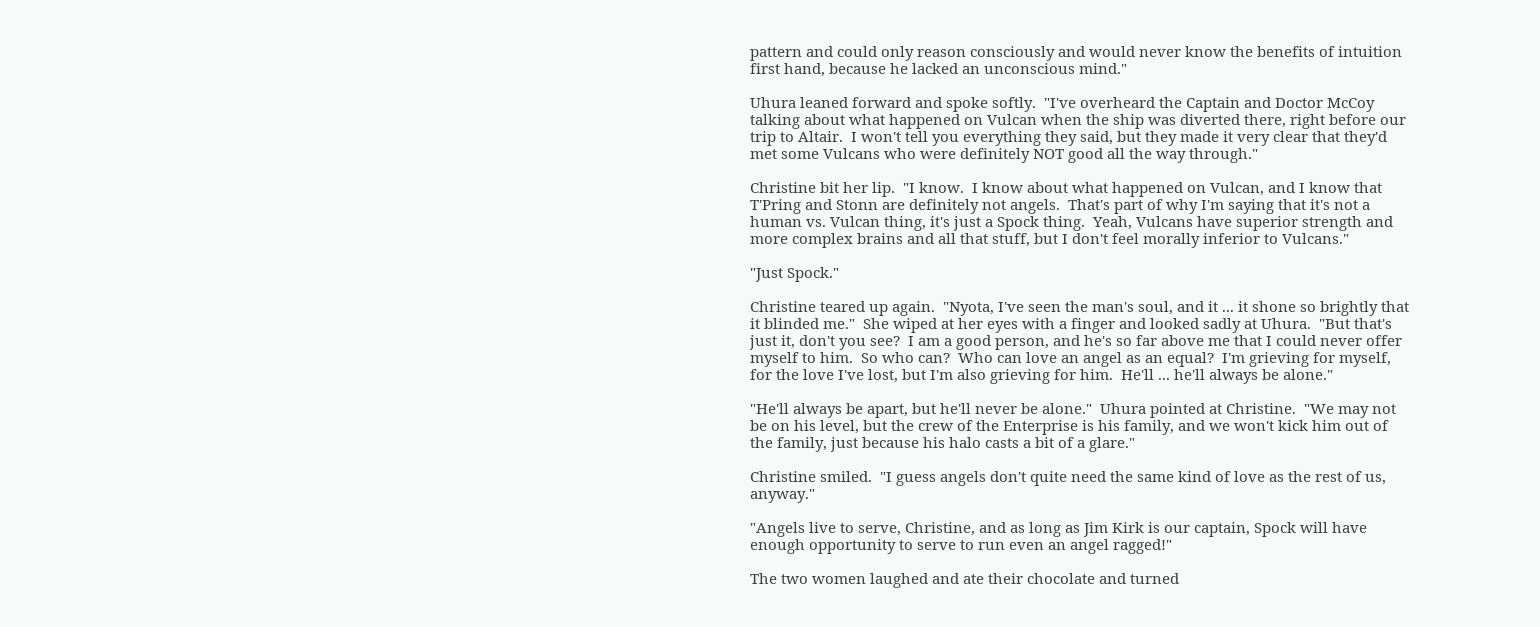pattern and could only reason consciously and would never know the benefits of intuition first hand, because he lacked an unconscious mind."

Uhura leaned forward and spoke softly.  "I've overheard the Captain and Doctor McCoy talking about what happened on Vulcan when the ship was diverted there, right before our trip to Altair.  I won't tell you everything they said, but they made it very clear that they'd met some Vulcans who were definitely NOT good all the way through."

Christine bit her lip.  "I know.  I know about what happened on Vulcan, and I know that T'Pring and Stonn are definitely not angels.  That's part of why I'm saying that it's not a human vs. Vulcan thing, it's just a Spock thing.  Yeah, Vulcans have superior strength and more complex brains and all that stuff, but I don't feel morally inferior to Vulcans."

"Just Spock."

Christine teared up again.  "Nyota, I've seen the man's soul, and it ... it shone so brightly that it blinded me."  She wiped at her eyes with a finger and looked sadly at Uhura.  "But that's just it, don't you see?  I am a good person, and he's so far above me that I could never offer myself to him.  So who can?  Who can love an angel as an equal?  I'm grieving for myself, for the love I've lost, but I'm also grieving for him.  He'll ... he'll always be alone."

"He'll always be apart, but he'll never be alone."  Uhura pointed at Christine.  "We may not be on his level, but the crew of the Enterprise is his family, and we won't kick him out of the family, just because his halo casts a bit of a glare."

Christine smiled.  "I guess angels don't quite need the same kind of love as the rest of us, anyway."

"Angels live to serve, Christine, and as long as Jim Kirk is our captain, Spock will have enough opportunity to serve to run even an angel ragged!"

The two women laughed and ate their chocolate and turned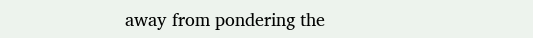away from pondering the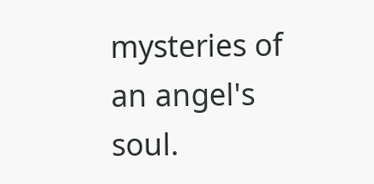mysteries of an angel's soul.